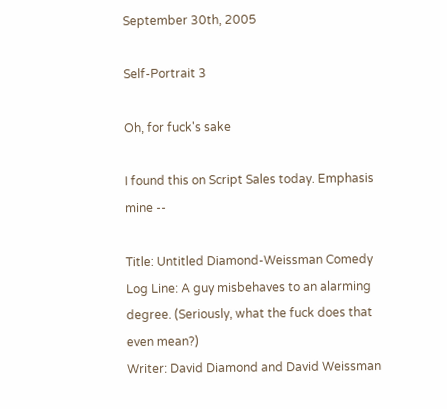September 30th, 2005

Self-Portrait 3

Oh, for fuck's sake

I found this on Script Sales today. Emphasis mine --

Title: Untitled Diamond-Weissman Comedy
Log Line: A guy misbehaves to an alarming degree. (Seriously, what the fuck does that even mean?)
Writer: David Diamond and David Weissman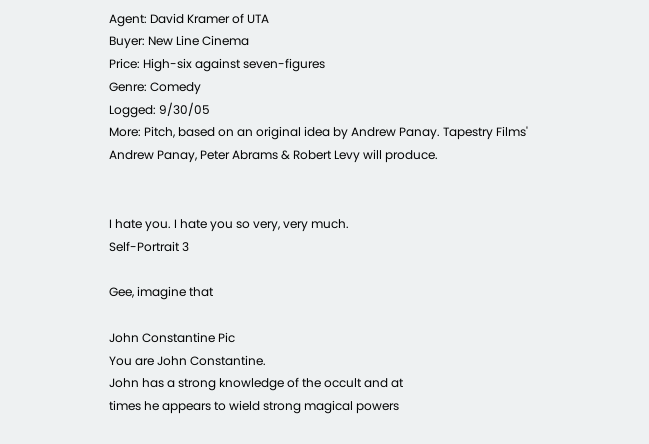Agent: David Kramer of UTA
Buyer: New Line Cinema
Price: High-six against seven-figures
Genre: Comedy
Logged: 9/30/05
More: Pitch, based on an original idea by Andrew Panay. Tapestry Films' Andrew Panay, Peter Abrams & Robert Levy will produce.


I hate you. I hate you so very, very much.
Self-Portrait 3

Gee, imagine that

John Constantine Pic
You are John Constantine.
John has a strong knowledge of the occult and at
times he appears to wield strong magical powers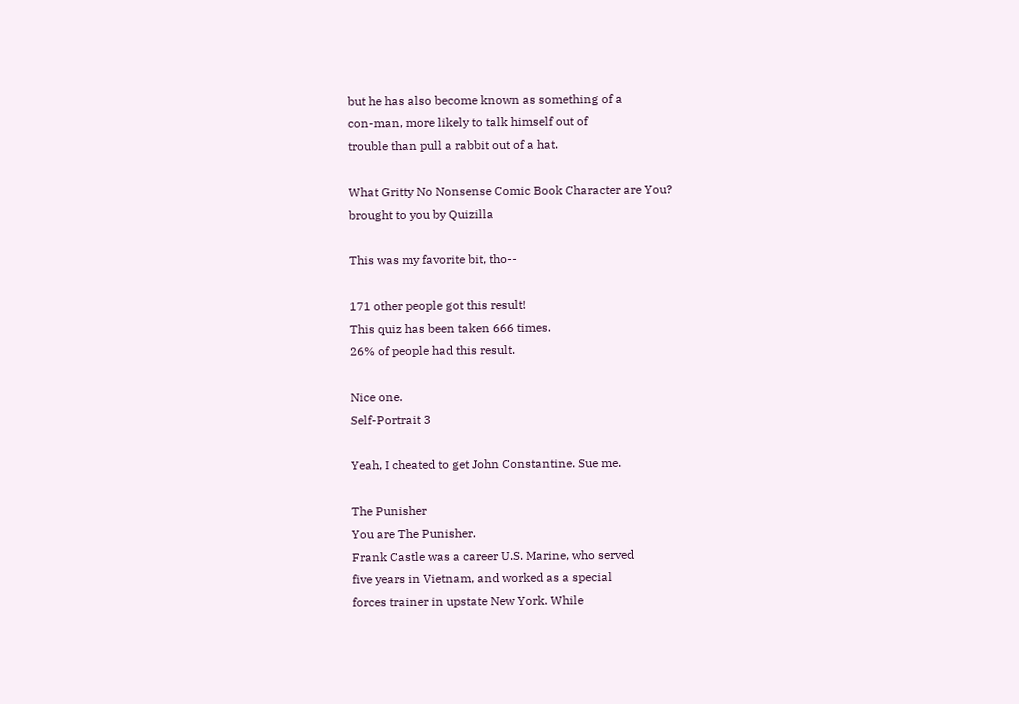but he has also become known as something of a
con-man, more likely to talk himself out of
trouble than pull a rabbit out of a hat.

What Gritty No Nonsense Comic Book Character are You?
brought to you by Quizilla

This was my favorite bit, tho--

171 other people got this result!
This quiz has been taken 666 times.
26% of people had this result.

Nice one.
Self-Portrait 3

Yeah, I cheated to get John Constantine. Sue me.

The Punisher
You are The Punisher.
Frank Castle was a career U.S. Marine, who served
five years in Vietnam, and worked as a special
forces trainer in upstate New York. While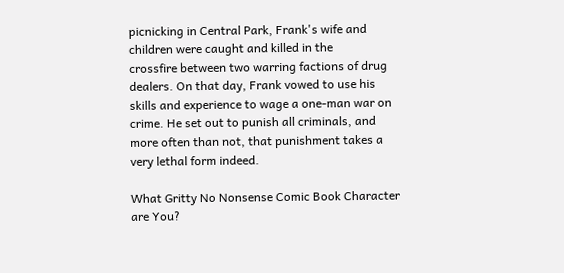picnicking in Central Park, Frank's wife and
children were caught and killed in the
crossfire between two warring factions of drug
dealers. On that day, Frank vowed to use his
skills and experience to wage a one-man war on
crime. He set out to punish all criminals, and
more often than not, that punishment takes a
very lethal form indeed.

What Gritty No Nonsense Comic Book Character are You?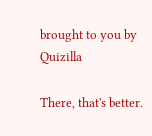brought to you by Quizilla

There, that's better.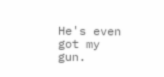He's even got my gun.